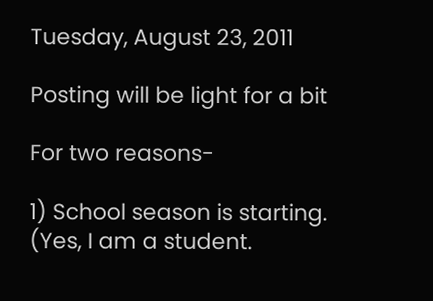Tuesday, August 23, 2011

Posting will be light for a bit

For two reasons-

1) School season is starting. (Yes, I am a student.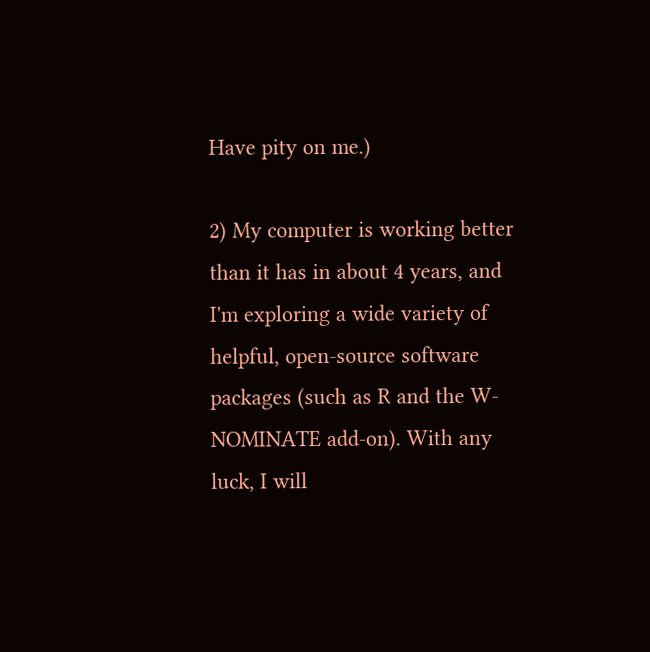Have pity on me.)

2) My computer is working better than it has in about 4 years, and I'm exploring a wide variety of helpful, open-source software packages (such as R and the W-NOMINATE add-on). With any luck, I will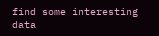find some interesting data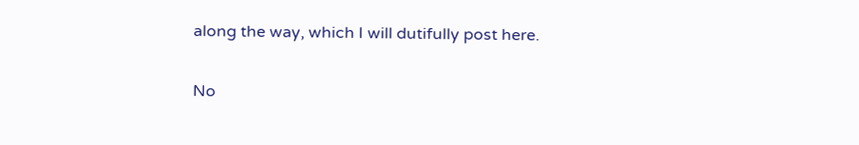along the way, which I will dutifully post here.

No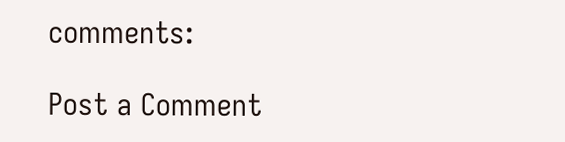comments:

Post a Comment